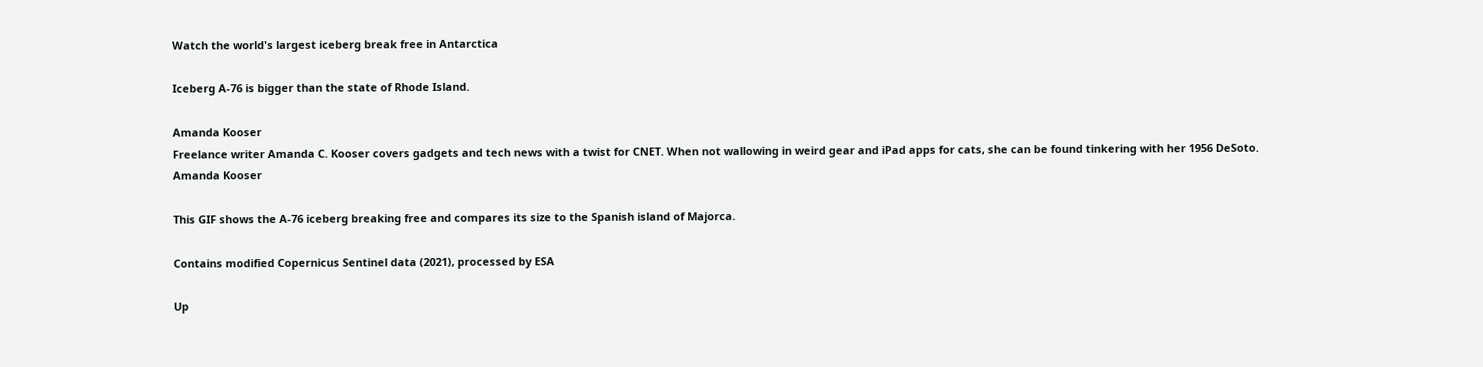Watch the world's largest iceberg break free in Antarctica

Iceberg A-76 is bigger than the state of Rhode Island.

Amanda Kooser
Freelance writer Amanda C. Kooser covers gadgets and tech news with a twist for CNET. When not wallowing in weird gear and iPad apps for cats, she can be found tinkering with her 1956 DeSoto.
Amanda Kooser

This GIF shows the A-76 iceberg breaking free and compares its size to the Spanish island of Majorca.

Contains modified Copernicus Sentinel data (2021), processed by ESA

Up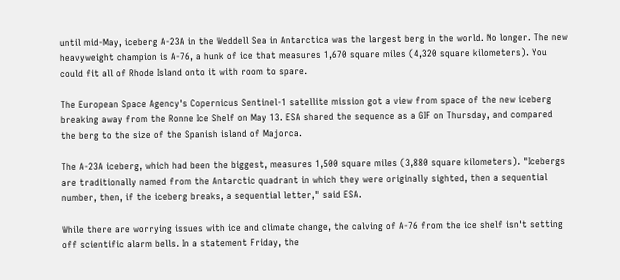until mid-May, iceberg A-23A in the Weddell Sea in Antarctica was the largest berg in the world. No longer. The new heavyweight champion is A-76, a hunk of ice that measures 1,670 square miles (4,320 square kilometers). You could fit all of Rhode Island onto it with room to spare.

The European Space Agency's Copernicus Sentinel-1 satellite mission got a view from space of the new iceberg breaking away from the Ronne Ice Shelf on May 13. ESA shared the sequence as a GIF on Thursday, and compared the berg to the size of the Spanish island of Majorca.

The A-23A iceberg, which had been the biggest, measures 1,500 square miles (3,880 square kilometers). "Icebergs are traditionally named from the Antarctic quadrant in which they were originally sighted, then a sequential number, then, if the iceberg breaks, a sequential letter," said ESA.

While there are worrying issues with ice and climate change, the calving of A-76 from the ice shelf isn't setting off scientific alarm bells. In a statement Friday, the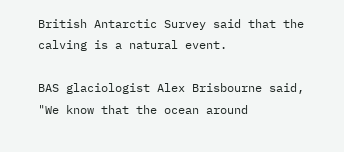British Antarctic Survey said that the calving is a natural event.

BAS glaciologist Alex Brisbourne said, "We know that the ocean around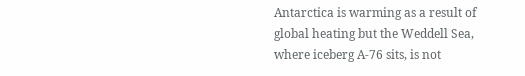Antarctica is warming as a result of global heating but the Weddell Sea, where iceberg A-76 sits, is not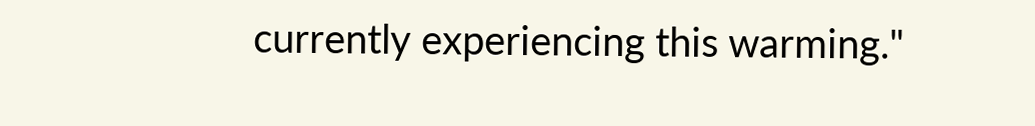currently experiencing this warming."